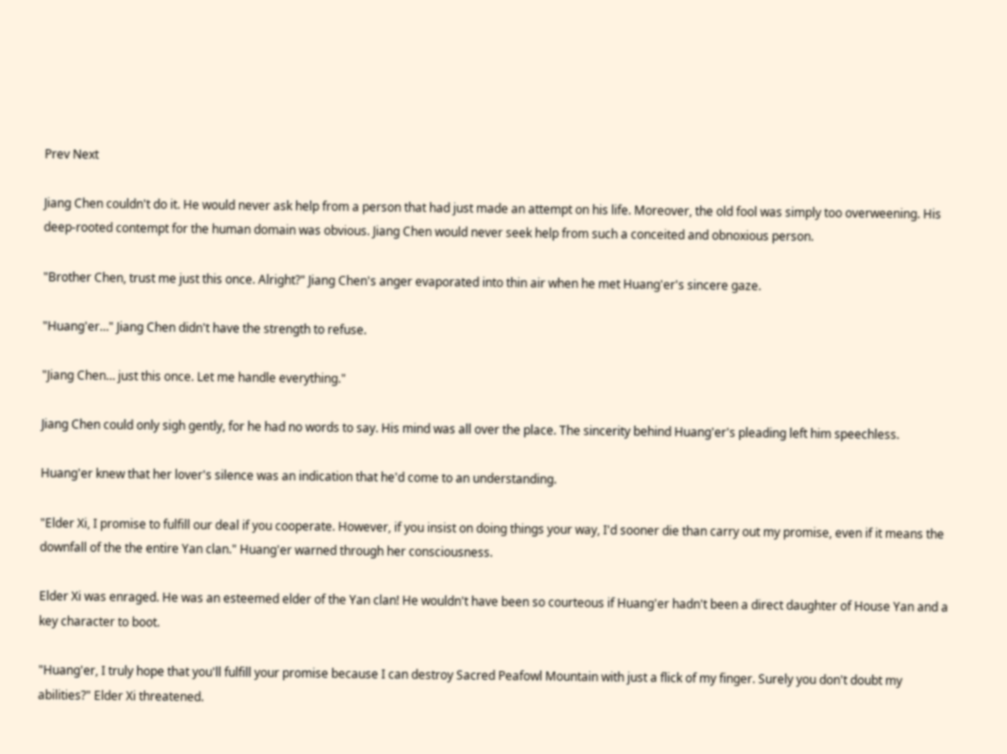Prev Next

Jiang Chen couldn't do it. He would never ask help from a person that had just made an attempt on his life. Moreover, the old fool was simply too overweening. His deep-rooted contempt for the human domain was obvious. Jiang Chen would never seek help from such a conceited and obnoxious person.

"Brother Chen, trust me just this once. Alright?" Jiang Chen's anger evaporated into thin air when he met Huang'er's sincere gaze.

"Huang'er…" Jiang Chen didn't have the strength to refuse.

"Jiang Chen… just this once. Let me handle everything."

Jiang Chen could only sigh gently, for he had no words to say. His mind was all over the place. The sincerity behind Huang'er's pleading left him speechless.

Huang'er knew that her lover's silence was an indication that he'd come to an understanding.

"Elder Xi, I promise to fulfill our deal if you cooperate. However, if you insist on doing things your way, I'd sooner die than carry out my promise, even if it means the downfall of the the entire Yan clan." Huang'er warned through her consciousness.

Elder Xi was enraged. He was an esteemed elder of the Yan clan! He wouldn't have been so courteous if Huang'er hadn't been a direct daughter of House Yan and a key character to boot.

"Huang'er, I truly hope that you'll fulfill your promise because I can destroy Sacred Peafowl Mountain with just a flick of my finger. Surely you don't doubt my abilities?" Elder Xi threatened.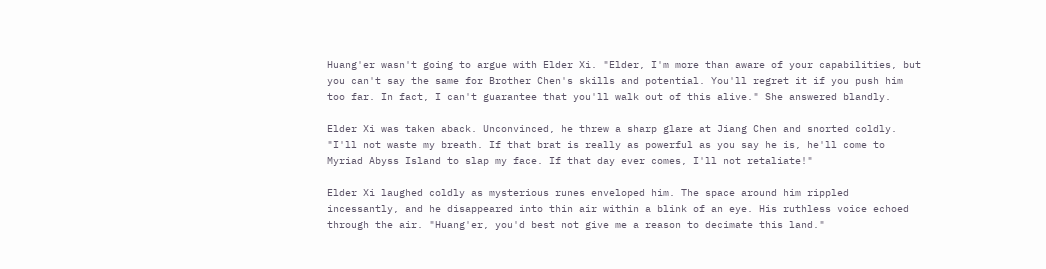Huang'er wasn't going to argue with Elder Xi. "Elder, I'm more than aware of your capabilities, but you can't say the same for Brother Chen's skills and potential. You'll regret it if you push him too far. In fact, I can't guarantee that you'll walk out of this alive." She answered blandly.

Elder Xi was taken aback. Unconvinced, he threw a sharp glare at Jiang Chen and snorted coldly. "I'll not waste my breath. If that brat is really as powerful as you say he is, he'll come to Myriad Abyss Island to slap my face. If that day ever comes, I'll not retaliate!"

Elder Xi laughed coldly as mysterious runes enveloped him. The space around him rippled incessantly, and he disappeared into thin air within a blink of an eye. His ruthless voice echoed through the air. "Huang'er, you'd best not give me a reason to decimate this land."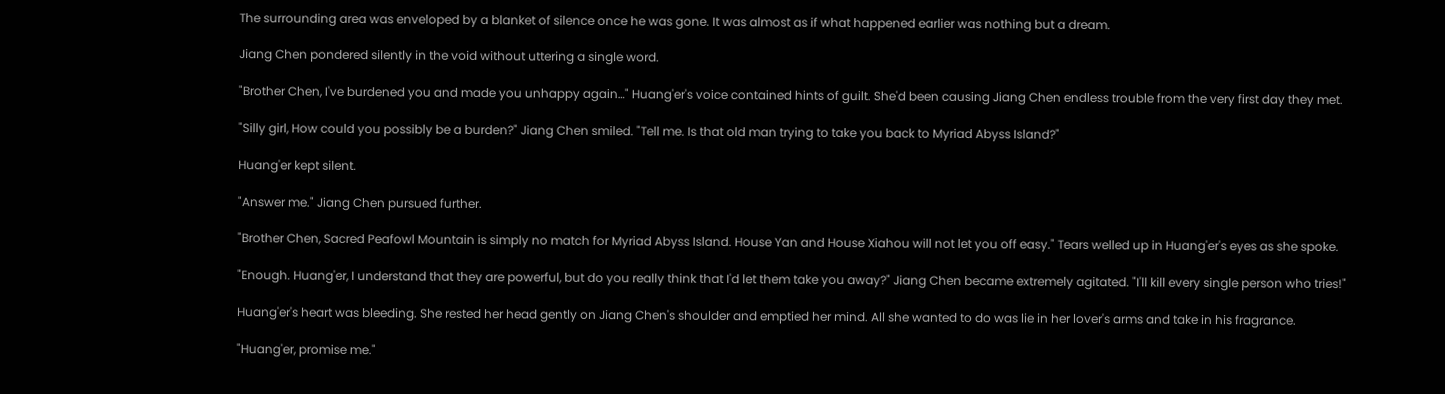The surrounding area was enveloped by a blanket of silence once he was gone. It was almost as if what happened earlier was nothing but a dream.

Jiang Chen pondered silently in the void without uttering a single word.

"Brother Chen, I've burdened you and made you unhappy again…" Huang'er's voice contained hints of guilt. She'd been causing Jiang Chen endless trouble from the very first day they met.

"Silly girl, How could you possibly be a burden?" Jiang Chen smiled. "Tell me. Is that old man trying to take you back to Myriad Abyss Island?"

Huang'er kept silent.

"Answer me." Jiang Chen pursued further.

"Brother Chen, Sacred Peafowl Mountain is simply no match for Myriad Abyss Island. House Yan and House Xiahou will not let you off easy." Tears welled up in Huang'er's eyes as she spoke.

"Enough. Huang'er, I understand that they are powerful, but do you really think that I'd let them take you away?" Jiang Chen became extremely agitated. "I'll kill every single person who tries!"

Huang'er's heart was bleeding. She rested her head gently on Jiang Chen's shoulder and emptied her mind. All she wanted to do was lie in her lover's arms and take in his fragrance.

"Huang'er, promise me."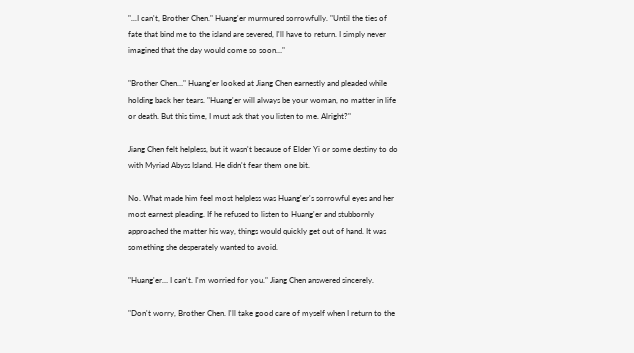"...I can't, Brother Chen." Huang'er murmured sorrowfully. "Until the ties of fate that bind me to the island are severed, I'll have to return. I simply never imagined that the day would come so soon…"

"Brother Chen…" Huang'er looked at Jiang Chen earnestly and pleaded while holding back her tears. "Huang'er will always be your woman, no matter in life or death. But this time, I must ask that you listen to me. Alright?"

Jiang Chen felt helpless, but it wasn't because of Elder Yi or some destiny to do with Myriad Abyss Island. He didn't fear them one bit.

No. What made him feel most helpless was Huang'er's sorrowful eyes and her most earnest pleading. If he refused to listen to Huang'er and stubbornly approached the matter his way, things would quickly get out of hand. It was something she desperately wanted to avoid.

"Huang'er… I can't. I'm worried for you." Jiang Chen answered sincerely.

"Don't worry, Brother Chen. I'll take good care of myself when I return to the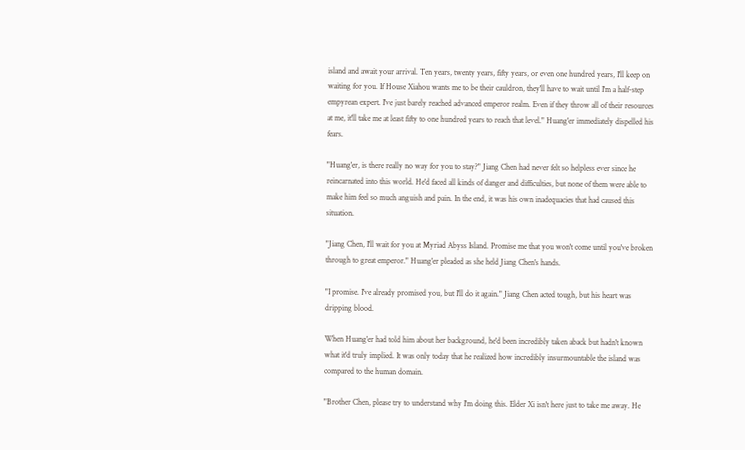island and await your arrival. Ten years, twenty years, fifty years, or even one hundred years, I'll keep on waiting for you. If House Xiahou wants me to be their cauldron, they'll have to wait until I'm a half-step empyrean expert. I've just barely reached advanced emperor realm. Even if they throw all of their resources at me, it'll take me at least fifty to one hundred years to reach that level." Huang'er immediately dispelled his fears.

"Huang'er, is there really no way for you to stay?" Jiang Chen had never felt so helpless ever since he reincarnated into this world. He'd faced all kinds of danger and difficulties, but none of them were able to make him feel so much anguish and pain. In the end, it was his own inadequacies that had caused this situation.

"Jiang Chen, I'll wait for you at Myriad Abyss Island. Promise me that you won't come until you've broken through to great emperor." Huang'er pleaded as she held Jiang Chen's hands.

"I promise. I've already promised you, but I'll do it again." Jiang Chen acted tough, but his heart was dripping blood.

When Huang'er had told him about her background, he'd been incredibly taken aback but hadn't known what it'd truly implied. It was only today that he realized how incredibly insurmountable the island was compared to the human domain.

"Brother Chen, please try to understand why I'm doing this. Elder Xi isn't here just to take me away. He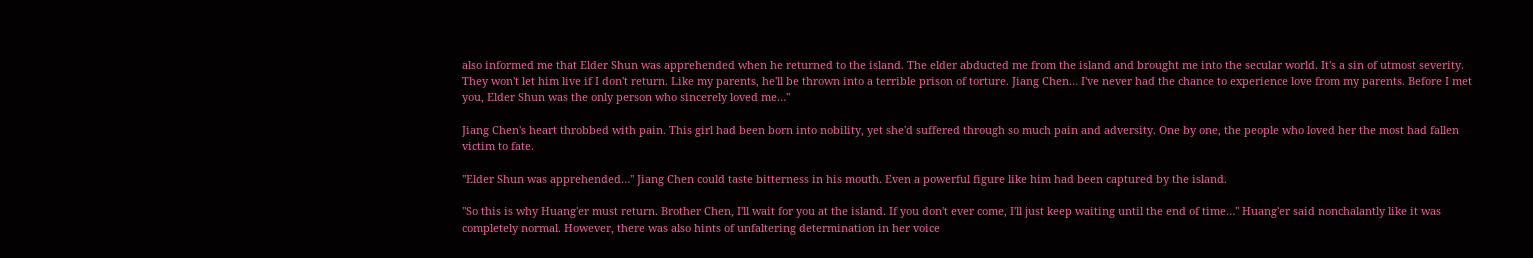also informed me that Elder Shun was apprehended when he returned to the island. The elder abducted me from the island and brought me into the secular world. It's a sin of utmost severity. They won't let him live if I don't return. Like my parents, he'll be thrown into a terrible prison of torture. Jiang Chen… I've never had the chance to experience love from my parents. Before I met you, Elder Shun was the only person who sincerely loved me…"

Jiang Chen's heart throbbed with pain. This girl had been born into nobility, yet she'd suffered through so much pain and adversity. One by one, the people who loved her the most had fallen victim to fate.

"Elder Shun was apprehended…" Jiang Chen could taste bitterness in his mouth. Even a powerful figure like him had been captured by the island.

"So this is why Huang'er must return. Brother Chen, I'll wait for you at the island. If you don't ever come, I'll just keep waiting until the end of time…" Huang'er said nonchalantly like it was  completely normal. However, there was also hints of unfaltering determination in her voice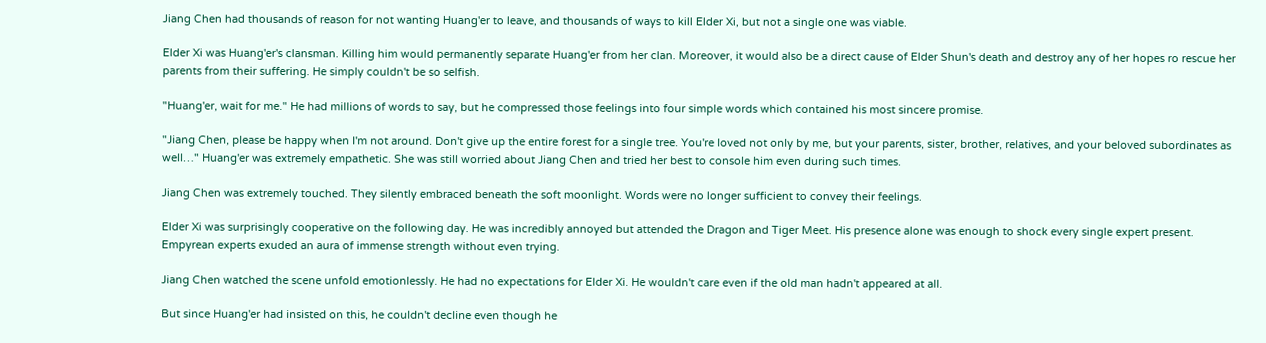Jiang Chen had thousands of reason for not wanting Huang'er to leave, and thousands of ways to kill Elder Xi, but not a single one was viable.

Elder Xi was Huang'er's clansman. Killing him would permanently separate Huang'er from her clan. Moreover, it would also be a direct cause of Elder Shun's death and destroy any of her hopes ro rescue her parents from their suffering. He simply couldn't be so selfish.

"Huang'er, wait for me." He had millions of words to say, but he compressed those feelings into four simple words which contained his most sincere promise.

"Jiang Chen, please be happy when I'm not around. Don't give up the entire forest for a single tree. You're loved not only by me, but your parents, sister, brother, relatives, and your beloved subordinates as well…" Huang'er was extremely empathetic. She was still worried about Jiang Chen and tried her best to console him even during such times.

Jiang Chen was extremely touched. They silently embraced beneath the soft moonlight. Words were no longer sufficient to convey their feelings.

Elder Xi was surprisingly cooperative on the following day. He was incredibly annoyed but attended the Dragon and Tiger Meet. His presence alone was enough to shock every single expert present. Empyrean experts exuded an aura of immense strength without even trying.

Jiang Chen watched the scene unfold emotionlessly. He had no expectations for Elder Xi. He wouldn't care even if the old man hadn't appeared at all.

But since Huang'er had insisted on this, he couldn't decline even though he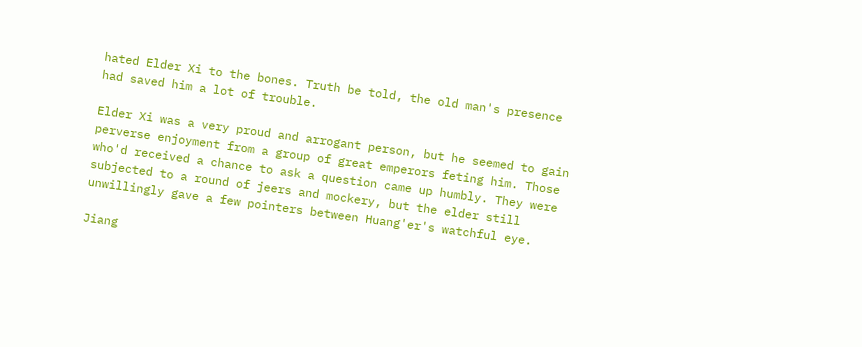hated Elder Xi to the bones. Truth be told, the old man's presence had saved him a lot of trouble.

Elder Xi was a very proud and arrogant person, but he seemed to gain perverse enjoyment from a group of great emperors feting him. Those who'd received a chance to ask a question came up humbly. They were subjected to a round of jeers and mockery, but the elder still unwillingly gave a few pointers between Huang'er's watchful eye.

Jiang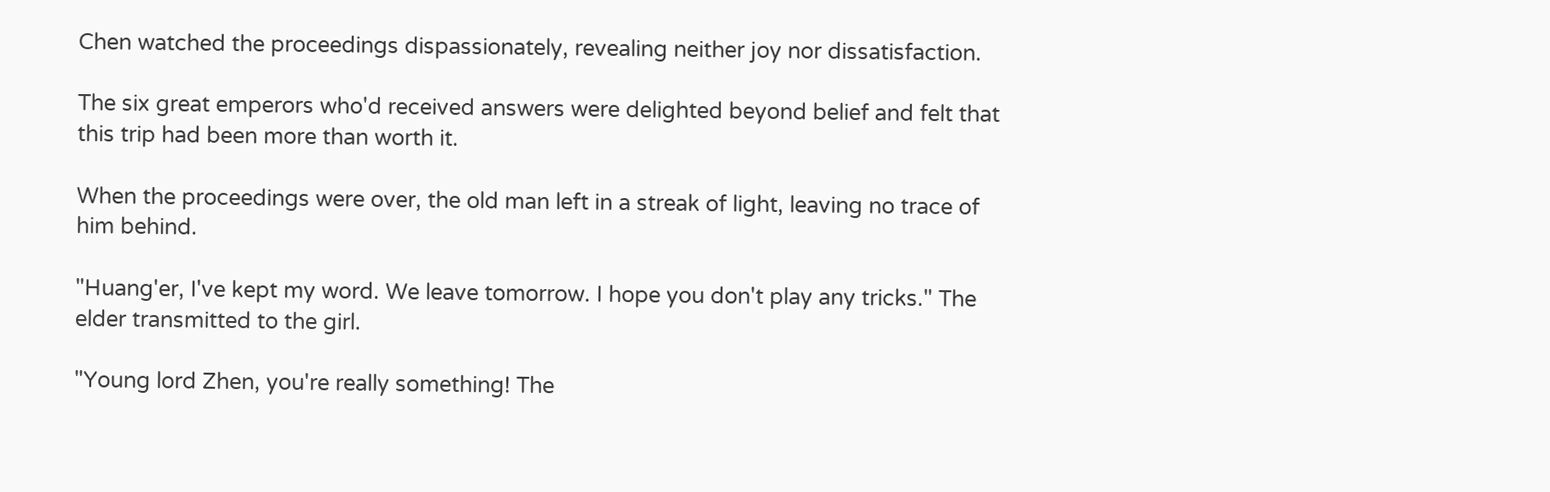Chen watched the proceedings dispassionately, revealing neither joy nor dissatisfaction.

The six great emperors who'd received answers were delighted beyond belief and felt that this trip had been more than worth it.

When the proceedings were over, the old man left in a streak of light, leaving no trace of him behind.

"Huang'er, I've kept my word. We leave tomorrow. I hope you don't play any tricks." The elder transmitted to the girl.

"Young lord Zhen, you're really something! The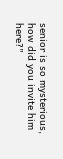senior is so mysterious, how did you invite him here?"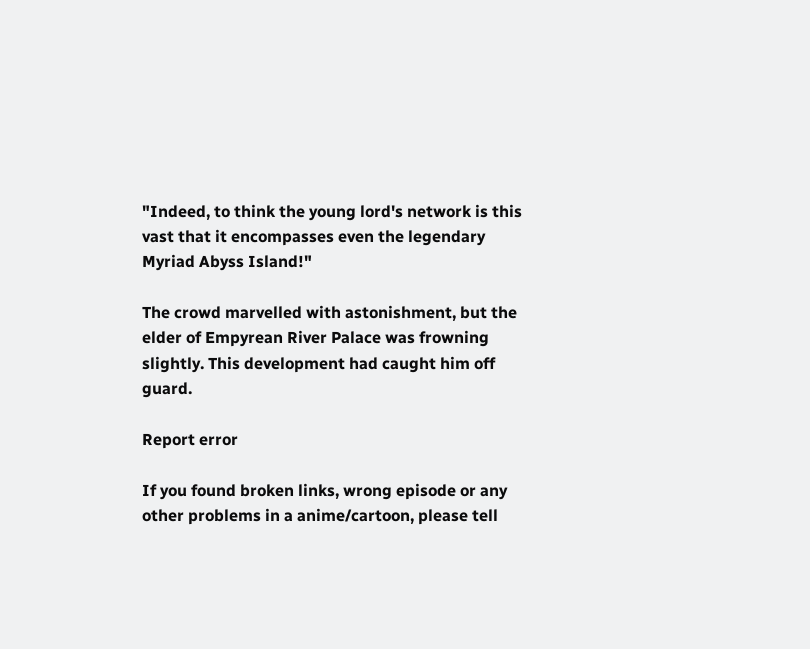"Indeed, to think the young lord's network is this vast that it encompasses even the legendary Myriad Abyss Island!"

The crowd marvelled with astonishment, but the elder of Empyrean River Palace was frowning slightly. This development had caught him off guard.

Report error

If you found broken links, wrong episode or any other problems in a anime/cartoon, please tell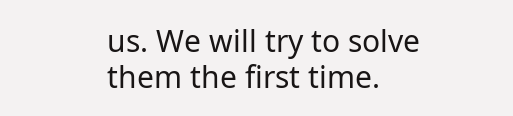us. We will try to solve them the first time.